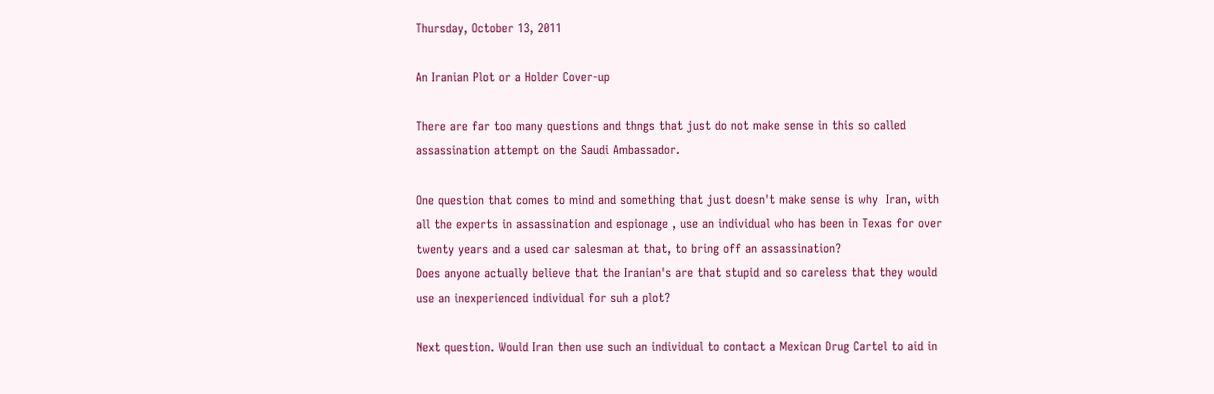Thursday, October 13, 2011

An Iranian Plot or a Holder Cover-up

There are far too many questions and thngs that just do not make sense in this so called assassination attempt on the Saudi Ambassador.

One question that comes to mind and something that just doesn't make sense is why  Iran, with all the experts in assassination and espionage , use an individual who has been in Texas for over twenty years and a used car salesman at that, to bring off an assassination?
Does anyone actually believe that the Iranian's are that stupid and so careless that they would use an inexperienced individual for suh a plot?

Next question. Would Iran then use such an individual to contact a Mexican Drug Cartel to aid in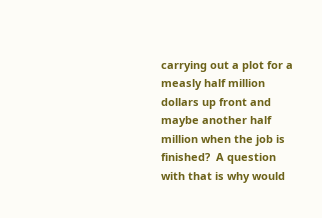carrying out a plot for a measly half million dollars up front and maybe another half million when the job is finished?  A question with that is why would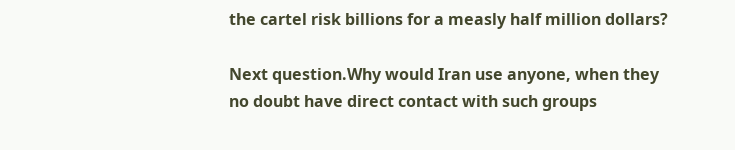the cartel risk billions for a measly half million dollars?

Next question.Why would Iran use anyone, when they no doubt have direct contact with such groups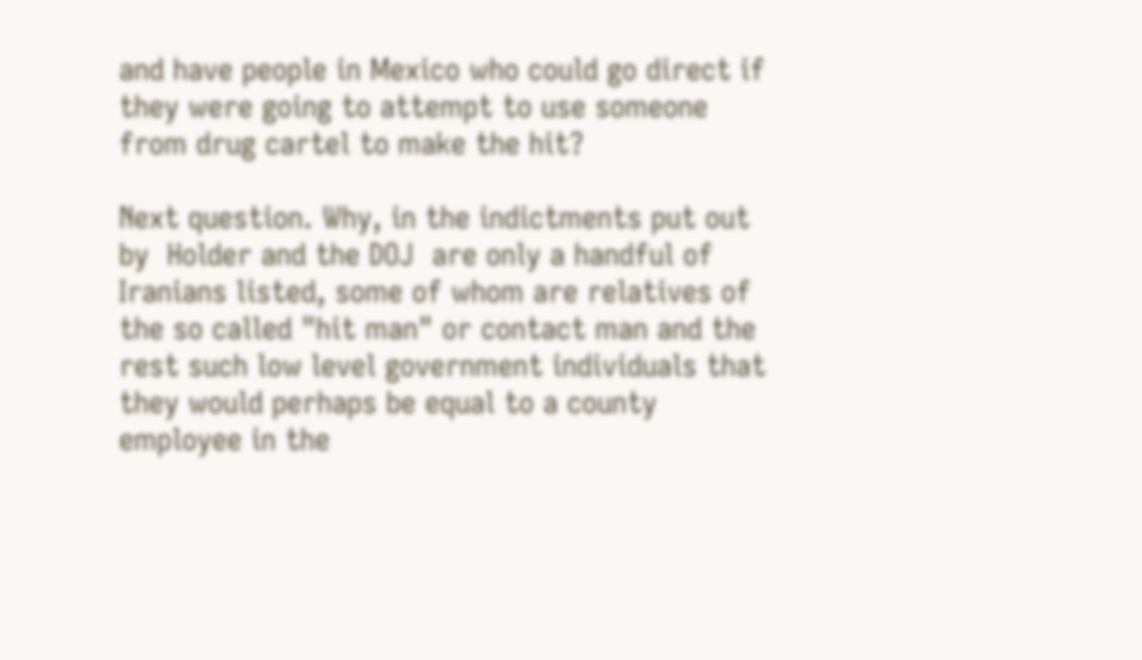and have people in Mexico who could go direct if they were going to attempt to use someone from drug cartel to make the hit?

Next question. Why, in the indictments put out by  Holder and the DOJ  are only a handful of Iranians listed, some of whom are relatives of the so called "hit man" or contact man and the rest such low level government individuals that they would perhaps be equal to a county employee in the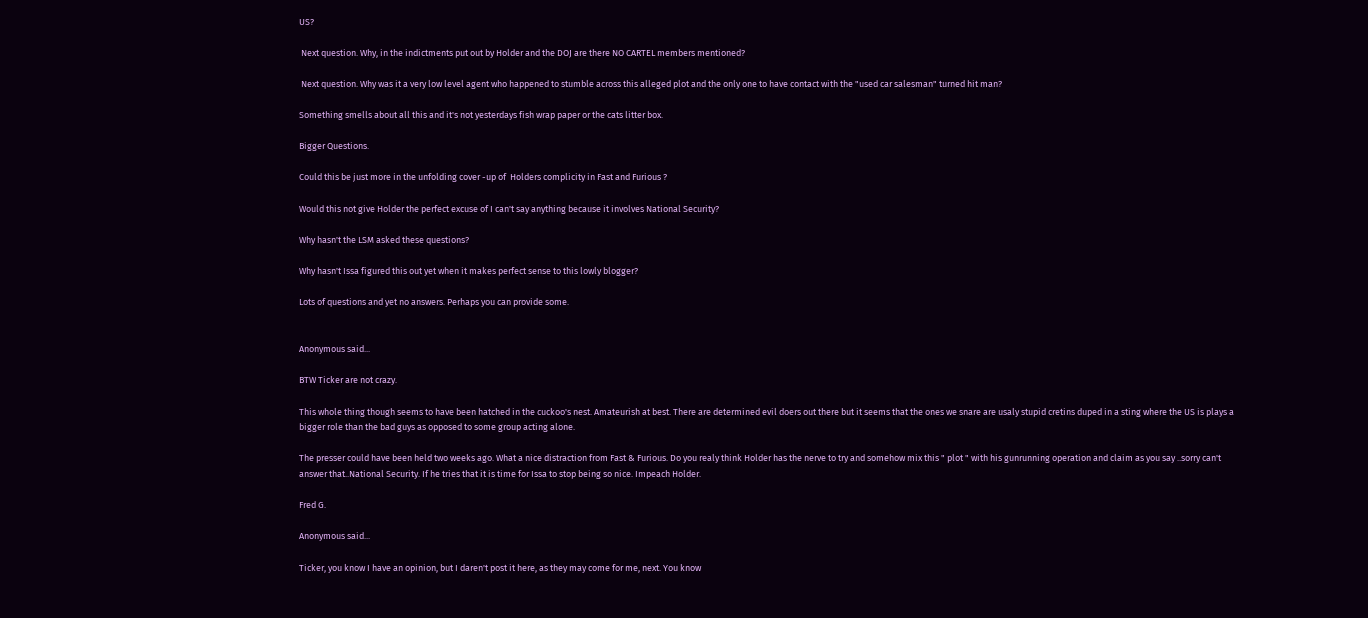US?

 Next question. Why, in the indictments put out by Holder and the DOJ are there NO CARTEL members mentioned?

 Next question. Why was it a very low level agent who happened to stumble across this alleged plot and the only one to have contact with the "used car salesman" turned hit man?

Something smells about all this and it's not yesterdays fish wrap paper or the cats litter box.

Bigger Questions.

Could this be just more in the unfolding cover -up of  Holders complicity in Fast and Furious ?

Would this not give Holder the perfect excuse of I can't say anything because it involves National Security?

Why hasn't the LSM asked these questions?

Why hasn't Issa figured this out yet when it makes perfect sense to this lowly blogger?

Lots of questions and yet no answers. Perhaps you can provide some.


Anonymous said...

BTW Ticker are not crazy.

This whole thing though seems to have been hatched in the cuckoo's nest. Amateurish at best. There are determined evil doers out there but it seems that the ones we snare are usaly stupid cretins duped in a sting where the US is plays a bigger role than the bad guys as opposed to some group acting alone.

The presser could have been held two weeks ago. What a nice distraction from Fast & Furious. Do you realy think Holder has the nerve to try and somehow mix this " plot " with his gunrunning operation and claim as you say ..sorry can't answer that..National Security. If he tries that it is time for Issa to stop being so nice. Impeach Holder.

Fred G.

Anonymous said...

Ticker, you know I have an opinion, but I daren't post it here, as they may come for me, next. You know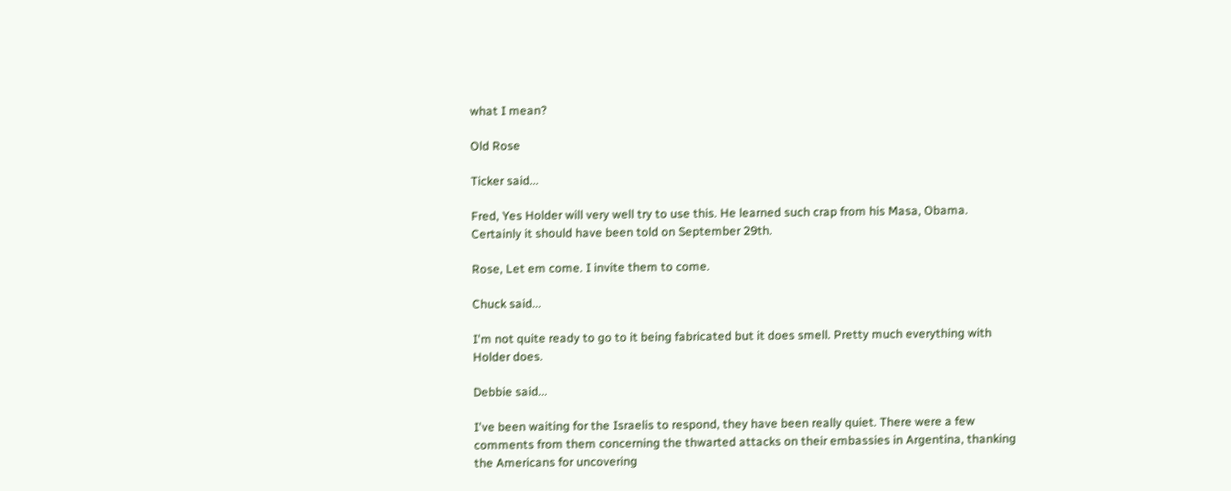what I mean?

Old Rose

Ticker said...

Fred, Yes Holder will very well try to use this. He learned such crap from his Masa, Obama.
Certainly it should have been told on September 29th.

Rose, Let em come. I invite them to come.

Chuck said...

I'm not quite ready to go to it being fabricated but it does smell. Pretty much everything with Holder does.

Debbie said...

I've been waiting for the Israelis to respond, they have been really quiet. There were a few comments from them concerning the thwarted attacks on their embassies in Argentina, thanking the Americans for uncovering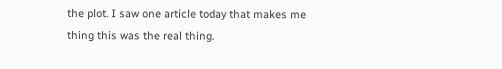the plot. I saw one article today that makes me thing this was the real thing.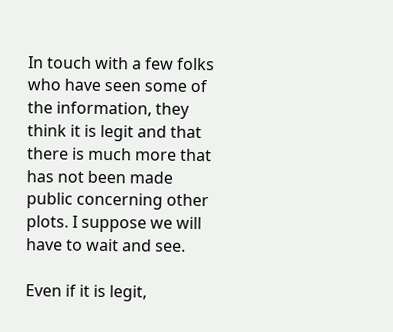In touch with a few folks who have seen some of the information, they think it is legit and that there is much more that has not been made public concerning other plots. I suppose we will have to wait and see.

Even if it is legit,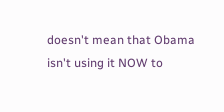doesn't mean that Obama isn't using it NOW to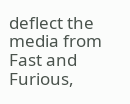deflect the media from Fast and Furious,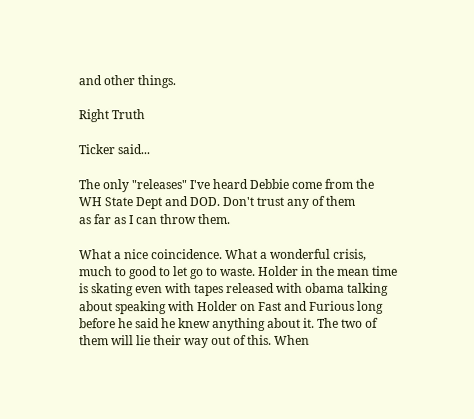and other things.

Right Truth

Ticker said...

The only "releases" I've heard Debbie come from the WH State Dept and DOD. Don't trust any of them
as far as I can throw them.

What a nice coincidence. What a wonderful crisis, much to good to let go to waste. Holder in the mean time is skating even with tapes released with obama talking about speaking with Holder on Fast and Furious long before he said he knew anything about it. The two of them will lie their way out of this. When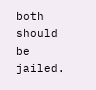both should be jailed.